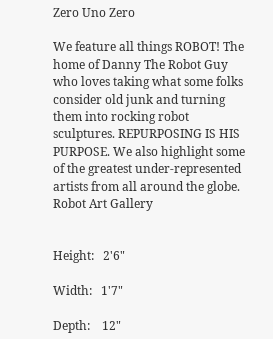Zero Uno Zero

We feature all things ROBOT! The home of Danny The Robot Guy who loves taking what some folks consider old junk and turning them into rocking robot sculptures. REPURPOSING IS HIS PURPOSE. We also highlight some of the greatest under-represented artists from all around the globe.
Robot Art Gallery


Height:   2'6"

Width:   1'7"

Depth:    12"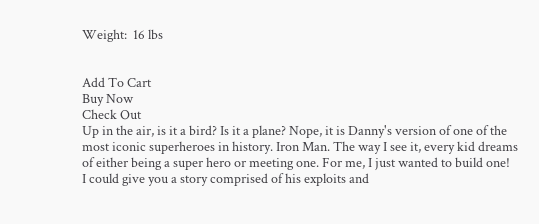Weight:  16 lbs


Add To Cart
Buy Now
Check Out
Up in the air, is it a bird? Is it a plane? Nope, it is Danny's version of one of the most iconic superheroes in history. Iron Man. The way I see it, every kid dreams of either being a super hero or meeting one. For me, I just wanted to build one!
I could give you a story comprised of his exploits and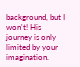background, but I won't! His journey is only limited by your imagination.